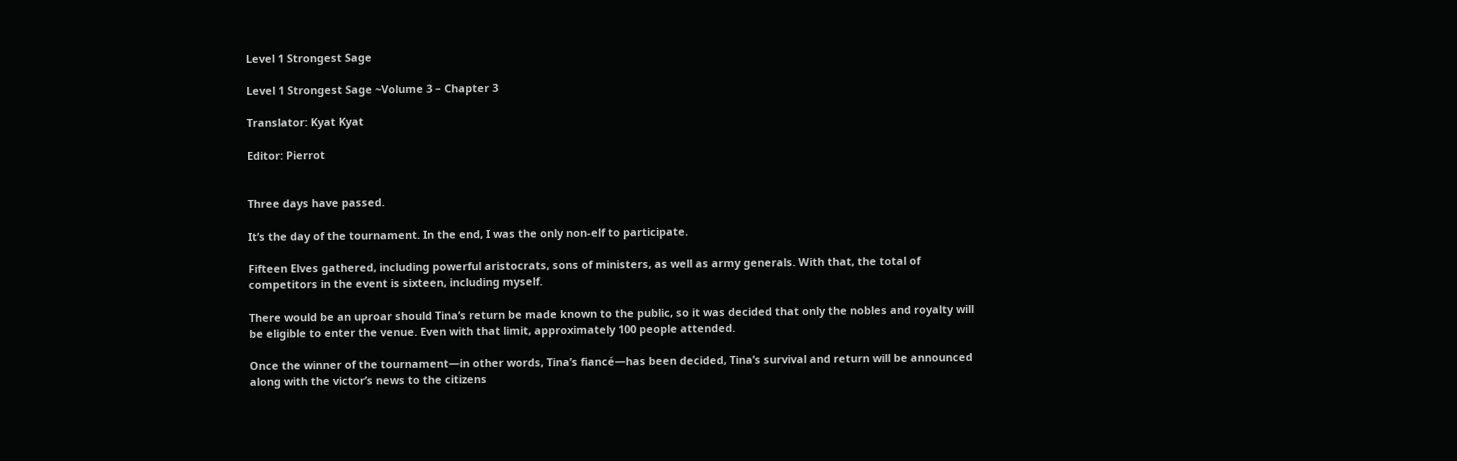Level 1 Strongest Sage

Level 1 Strongest Sage ~Volume 3 – Chapter 3

Translator: Kyat Kyat

Editor: Pierrot


Three days have passed.

It’s the day of the tournament. In the end, I was the only non-elf to participate.

Fifteen Elves gathered, including powerful aristocrats, sons of ministers, as well as army generals. With that, the total of competitors in the event is sixteen, including myself.

There would be an uproar should Tina’s return be made known to the public, so it was decided that only the nobles and royalty will be eligible to enter the venue. Even with that limit, approximately 100 people attended.

Once the winner of the tournament—in other words, Tina’s fiancé—has been decided, Tina’s survival and return will be announced along with the victor’s news to the citizens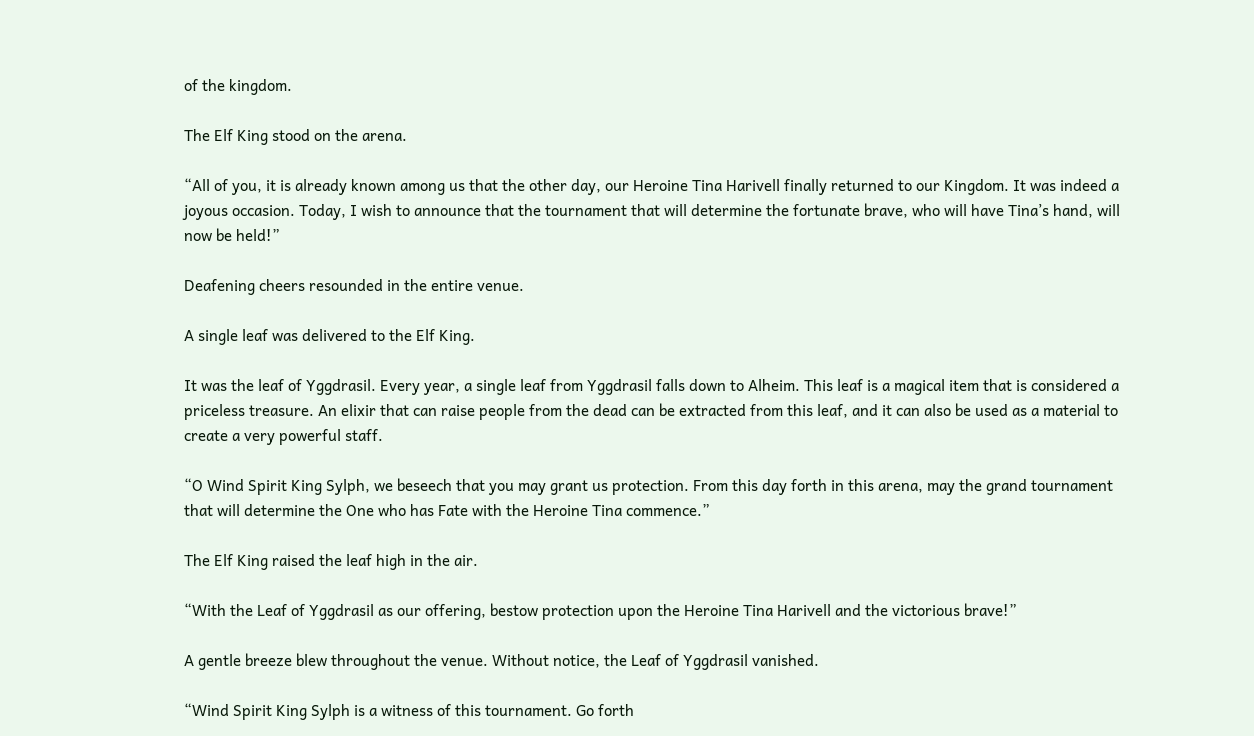of the kingdom.

The Elf King stood on the arena.

“All of you, it is already known among us that the other day, our Heroine Tina Harivell finally returned to our Kingdom. It was indeed a joyous occasion. Today, I wish to announce that the tournament that will determine the fortunate brave, who will have Tina’s hand, will now be held!”

Deafening cheers resounded in the entire venue.

A single leaf was delivered to the Elf King.

It was the leaf of Yggdrasil. Every year, a single leaf from Yggdrasil falls down to Alheim. This leaf is a magical item that is considered a priceless treasure. An elixir that can raise people from the dead can be extracted from this leaf, and it can also be used as a material to create a very powerful staff.

“O Wind Spirit King Sylph, we beseech that you may grant us protection. From this day forth in this arena, may the grand tournament that will determine the One who has Fate with the Heroine Tina commence.”

The Elf King raised the leaf high in the air.

“With the Leaf of Yggdrasil as our offering, bestow protection upon the Heroine Tina Harivell and the victorious brave!”

A gentle breeze blew throughout the venue. Without notice, the Leaf of Yggdrasil vanished.

“Wind Spirit King Sylph is a witness of this tournament. Go forth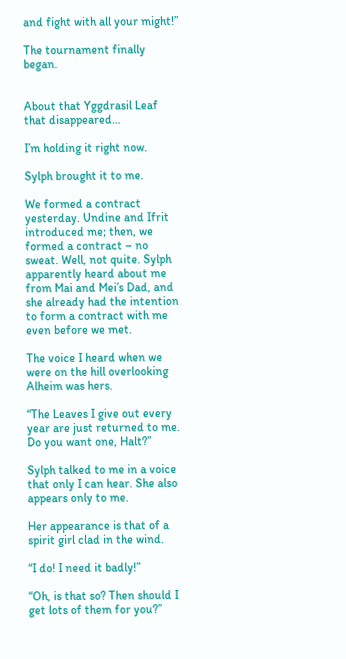and fight with all your might!”

The tournament finally began.


About that Yggdrasil Leaf that disappeared…

I’m holding it right now.

Sylph brought it to me.

We formed a contract yesterday. Undine and Ifrit introduced me; then, we formed a contract – no sweat. Well, not quite. Sylph apparently heard about me from Mai and Mei’s Dad, and she already had the intention to form a contract with me even before we met.

The voice I heard when we were on the hill overlooking Alheim was hers.

“The Leaves I give out every year are just returned to me. Do you want one, Halt?”

Sylph talked to me in a voice that only I can hear. She also appears only to me.

Her appearance is that of a spirit girl clad in the wind.

“I do! I need it badly!”

“Oh, is that so? Then should I get lots of them for you?”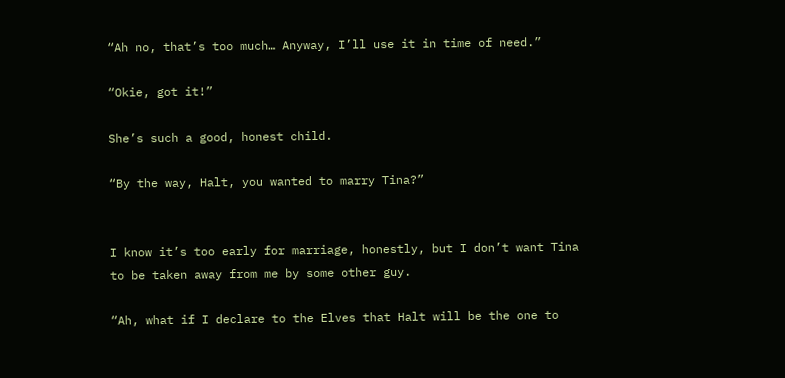“Ah no, that’s too much… Anyway, I’ll use it in time of need.”

“Okie, got it!”

She’s such a good, honest child.

“By the way, Halt, you wanted to marry Tina?”


I know it’s too early for marriage, honestly, but I don’t want Tina to be taken away from me by some other guy.

“Ah, what if I declare to the Elves that Halt will be the one to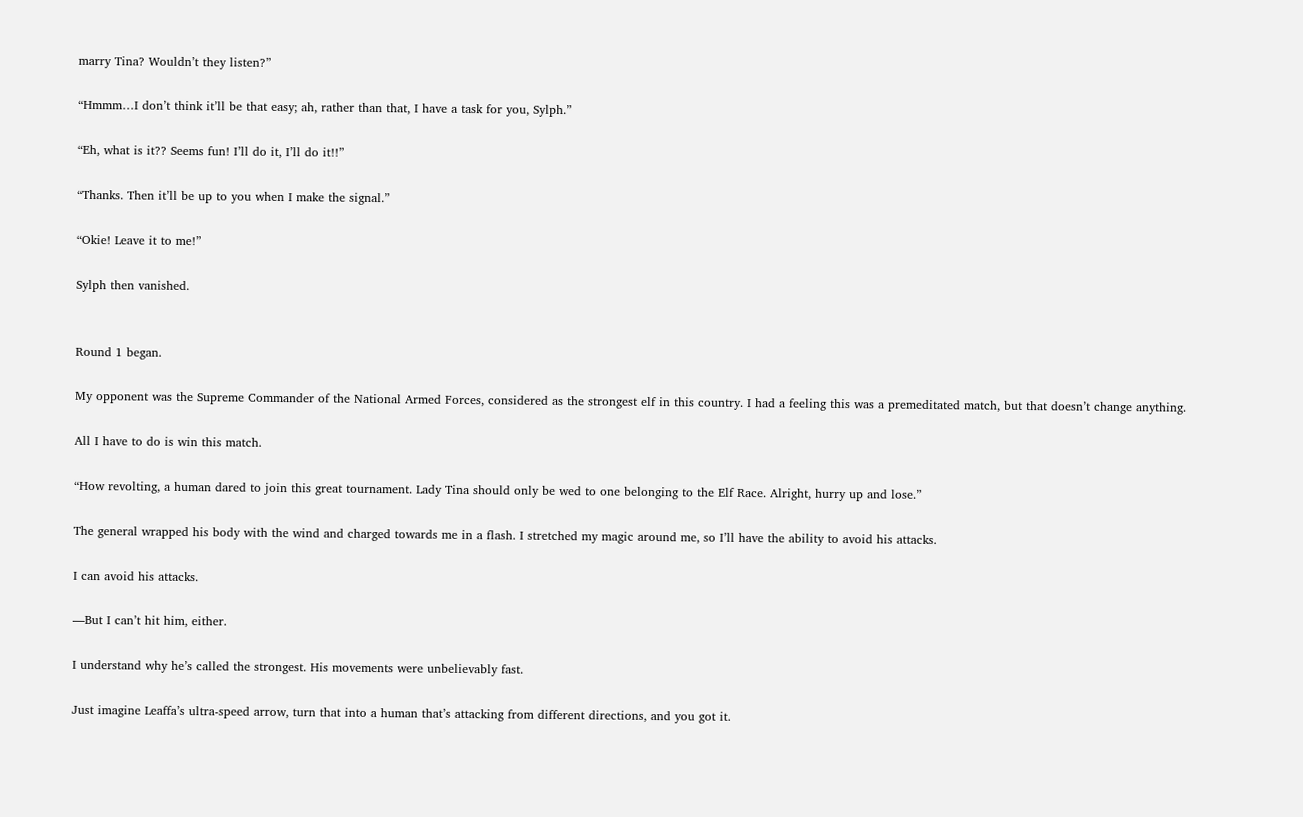marry Tina? Wouldn’t they listen?”

“Hmmm…I don’t think it’ll be that easy; ah, rather than that, I have a task for you, Sylph.”

“Eh, what is it?? Seems fun! I’ll do it, I’ll do it!!”

“Thanks. Then it’ll be up to you when I make the signal.”

“Okie! Leave it to me!”

Sylph then vanished.


Round 1 began.

My opponent was the Supreme Commander of the National Armed Forces, considered as the strongest elf in this country. I had a feeling this was a premeditated match, but that doesn’t change anything.

All I have to do is win this match.

“How revolting, a human dared to join this great tournament. Lady Tina should only be wed to one belonging to the Elf Race. Alright, hurry up and lose.”

The general wrapped his body with the wind and charged towards me in a flash. I stretched my magic around me, so I’ll have the ability to avoid his attacks.

I can avoid his attacks.

—But I can’t hit him, either.

I understand why he’s called the strongest. His movements were unbelievably fast.

Just imagine Leaffa’s ultra-speed arrow, turn that into a human that’s attacking from different directions, and you got it.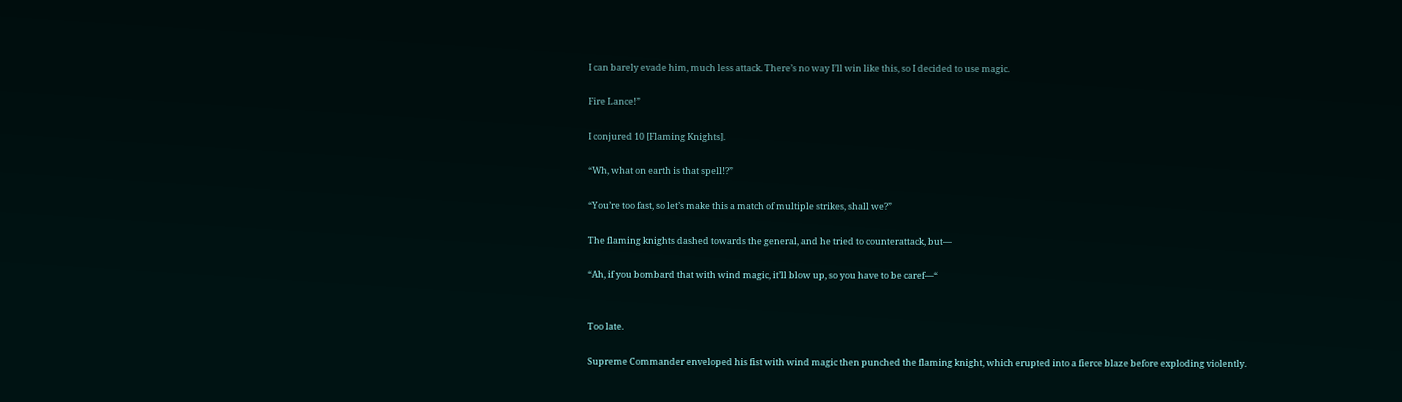I can barely evade him, much less attack. There’s no way I’ll win like this, so I decided to use magic.

Fire Lance!”

I conjured 10 [Flaming Knights].

“Wh, what on earth is that spell!?”

“You’re too fast, so let’s make this a match of multiple strikes, shall we?”

The flaming knights dashed towards the general, and he tried to counterattack, but—

“Ah, if you bombard that with wind magic, it’ll blow up, so you have to be caref—“


Too late.

Supreme Commander enveloped his fist with wind magic then punched the flaming knight, which erupted into a fierce blaze before exploding violently.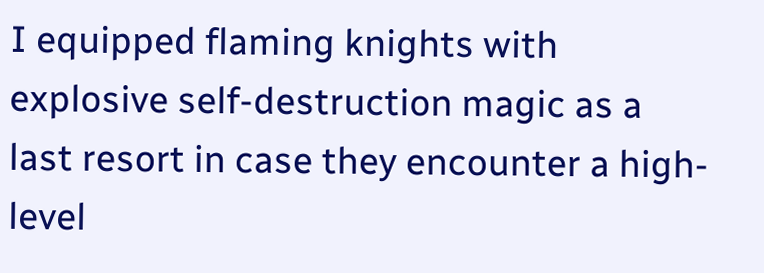I equipped flaming knights with explosive self-destruction magic as a last resort in case they encounter a high-level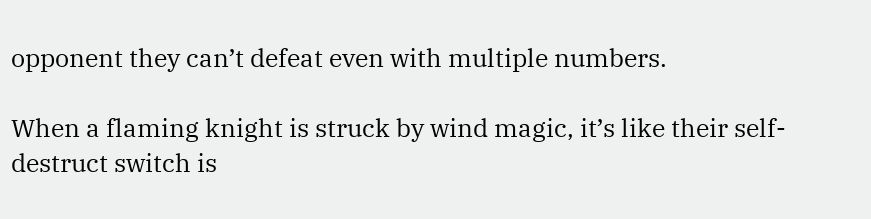opponent they can’t defeat even with multiple numbers.

When a flaming knight is struck by wind magic, it’s like their self-destruct switch is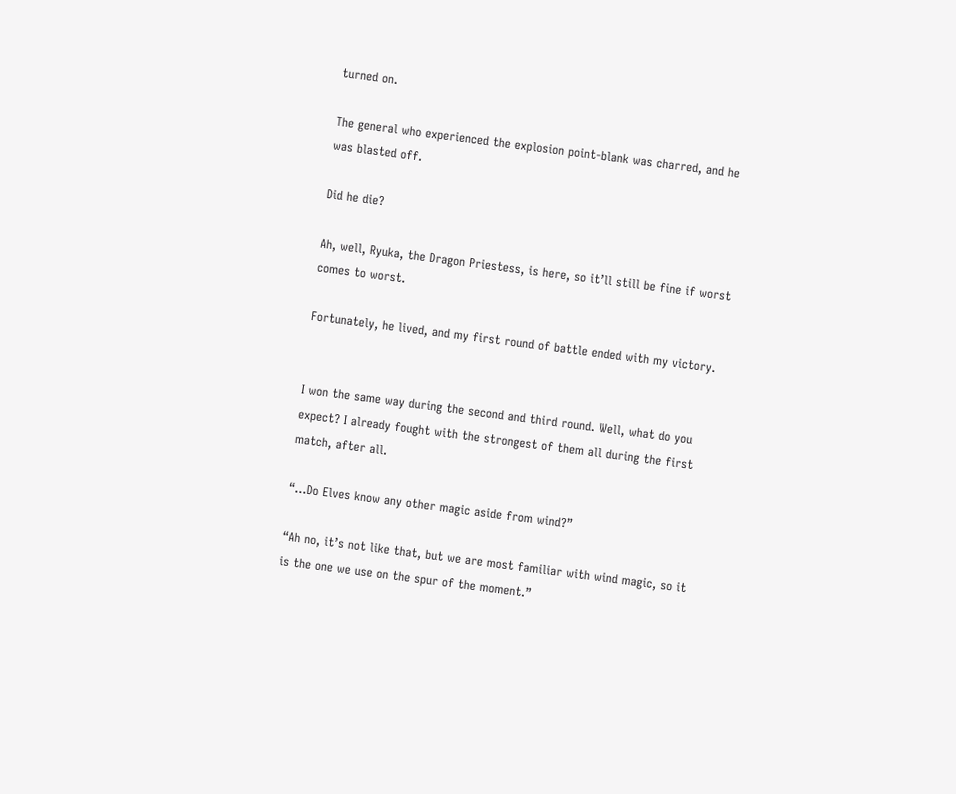turned on.

The general who experienced the explosion point-blank was charred, and he was blasted off.

Did he die?

Ah, well, Ryuka, the Dragon Priestess, is here, so it’ll still be fine if worst comes to worst.

Fortunately, he lived, and my first round of battle ended with my victory.


I won the same way during the second and third round. Well, what do you expect? I already fought with the strongest of them all during the first match, after all.

“…Do Elves know any other magic aside from wind?”

“Ah no, it’s not like that, but we are most familiar with wind magic, so it is the one we use on the spur of the moment.”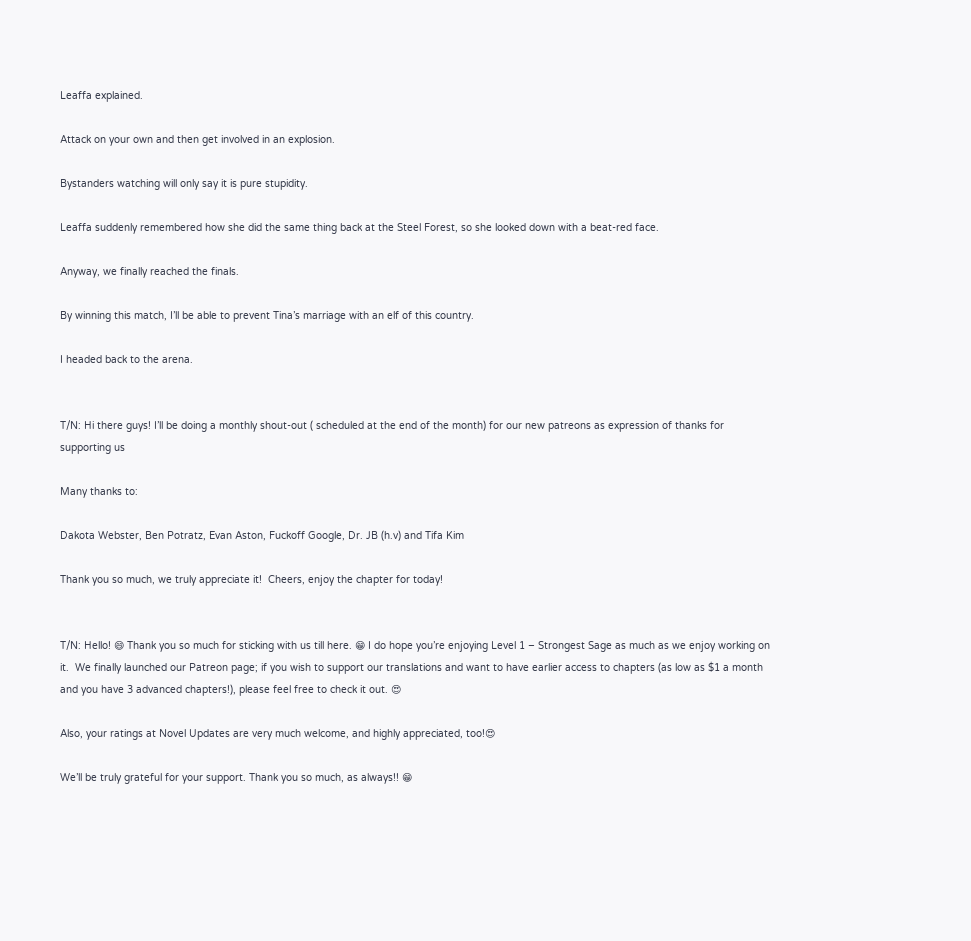Leaffa explained.

Attack on your own and then get involved in an explosion.

Bystanders watching will only say it is pure stupidity.

Leaffa suddenly remembered how she did the same thing back at the Steel Forest, so she looked down with a beat-red face.

Anyway, we finally reached the finals.

By winning this match, I’ll be able to prevent Tina’s marriage with an elf of this country.

I headed back to the arena.


T/N: Hi there guys! I’ll be doing a monthly shout-out ( scheduled at the end of the month) for our new patreons as expression of thanks for supporting us

Many thanks to:

Dakota Webster, Ben Potratz, Evan Aston, Fuckoff Google, Dr. JB (h.v) and Tifa Kim

Thank you so much, we truly appreciate it!  Cheers, enjoy the chapter for today!


T/N: Hello! 😄 Thank you so much for sticking with us till here. 😁 I do hope you’re enjoying Level 1 – Strongest Sage as much as we enjoy working on it.  We finally launched our Patreon page; if you wish to support our translations and want to have earlier access to chapters (as low as $1 a month and you have 3 advanced chapters!), please feel free to check it out. 😍

Also, your ratings at Novel Updates are very much welcome, and highly appreciated, too!😍

We’ll be truly grateful for your support. Thank you so much, as always!! 😁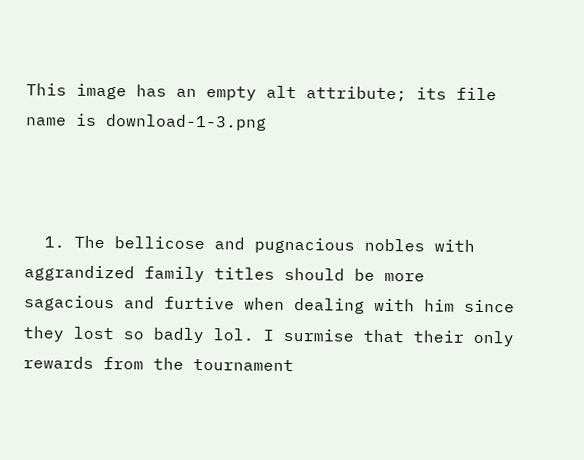This image has an empty alt attribute; its file name is download-1-3.png



  1. The bellicose and pugnacious nobles with aggrandized family titles should be more sagacious and furtive when dealing with him since they lost so badly lol. I surmise that their only rewards from the tournament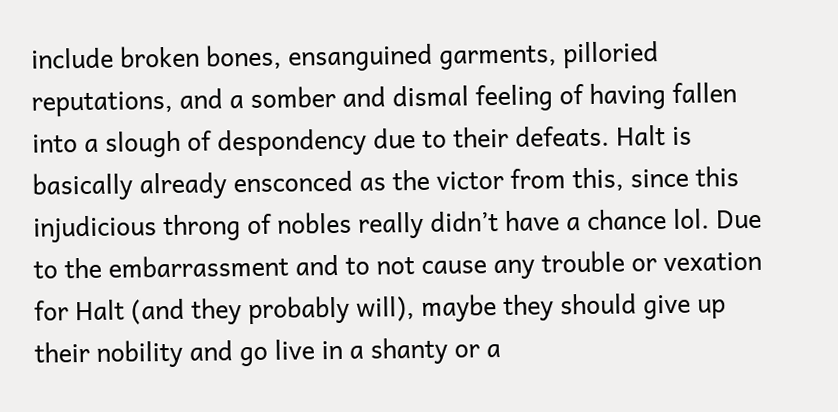include broken bones, ensanguined garments, pilloried reputations, and a somber and dismal feeling of having fallen into a slough of despondency due to their defeats. Halt is basically already ensconced as the victor from this, since this injudicious throng of nobles really didn’t have a chance lol. Due to the embarrassment and to not cause any trouble or vexation for Halt (and they probably will), maybe they should give up their nobility and go live in a shanty or a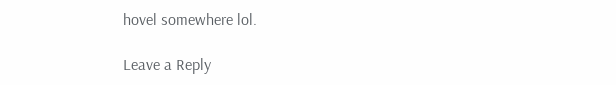hovel somewhere lol.

Leave a Reply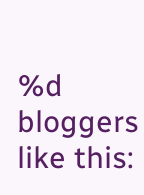%d bloggers like this: